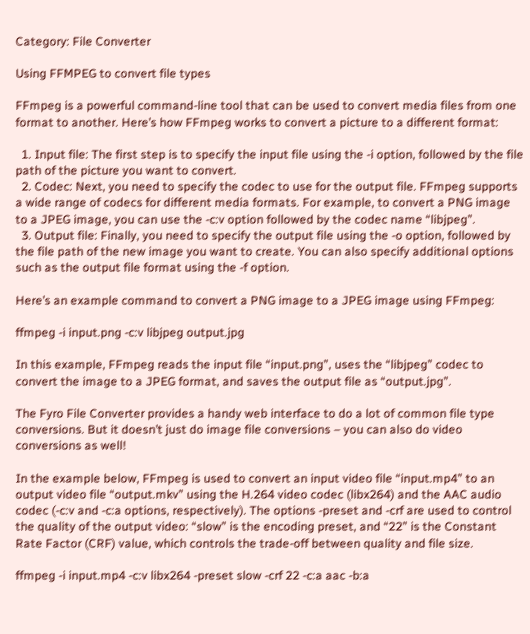Category: File Converter

Using FFMPEG to convert file types

FFmpeg is a powerful command-line tool that can be used to convert media files from one format to another. Here’s how FFmpeg works to convert a picture to a different format:

  1. Input file: The first step is to specify the input file using the -i option, followed by the file path of the picture you want to convert.
  2. Codec: Next, you need to specify the codec to use for the output file. FFmpeg supports a wide range of codecs for different media formats. For example, to convert a PNG image to a JPEG image, you can use the -c:v option followed by the codec name “libjpeg”.
  3. Output file: Finally, you need to specify the output file using the -o option, followed by the file path of the new image you want to create. You can also specify additional options such as the output file format using the -f option.

Here’s an example command to convert a PNG image to a JPEG image using FFmpeg:

ffmpeg -i input.png -c:v libjpeg output.jpg

In this example, FFmpeg reads the input file “input.png”, uses the “libjpeg” codec to convert the image to a JPEG format, and saves the output file as “output.jpg”.

The Fyro File Converter provides a handy web interface to do a lot of common file type conversions. But it doesn’t just do image file conversions – you can also do video conversions as well!

In the example below, FFmpeg is used to convert an input video file “input.mp4” to an output video file “output.mkv” using the H.264 video codec (libx264) and the AAC audio codec (-c:v and -c:a options, respectively). The options -preset and -crf are used to control the quality of the output video: “slow” is the encoding preset, and “22” is the Constant Rate Factor (CRF) value, which controls the trade-off between quality and file size.

ffmpeg -i input.mp4 -c:v libx264 -preset slow -crf 22 -c:a aac -b:a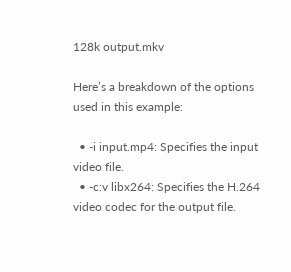128k output.mkv

Here’s a breakdown of the options used in this example:

  • -i input.mp4: Specifies the input video file.
  • -c:v libx264: Specifies the H.264 video codec for the output file.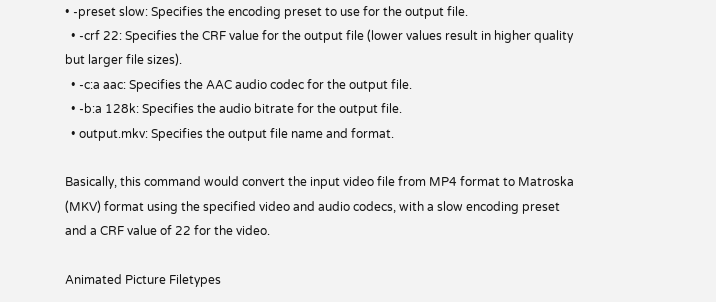• -preset slow: Specifies the encoding preset to use for the output file.
  • -crf 22: Specifies the CRF value for the output file (lower values result in higher quality but larger file sizes).
  • -c:a aac: Specifies the AAC audio codec for the output file.
  • -b:a 128k: Specifies the audio bitrate for the output file.
  • output.mkv: Specifies the output file name and format.

Basically, this command would convert the input video file from MP4 format to Matroska (MKV) format using the specified video and audio codecs, with a slow encoding preset and a CRF value of 22 for the video.

Animated Picture Filetypes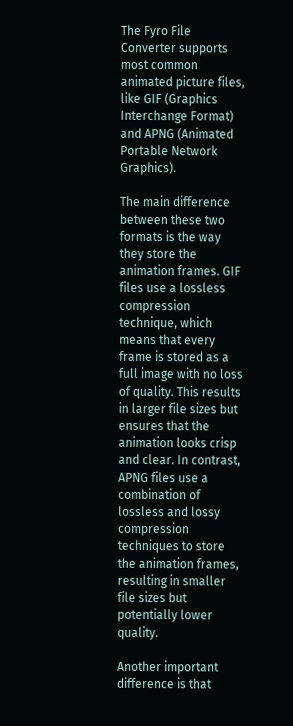The Fyro File Converter supports most common animated picture files, like GIF (Graphics Interchange Format) and APNG (Animated Portable Network Graphics).

The main difference between these two formats is the way they store the animation frames. GIF files use a lossless compression technique, which means that every frame is stored as a full image with no loss of quality. This results in larger file sizes but ensures that the animation looks crisp and clear. In contrast, APNG files use a combination of lossless and lossy compression techniques to store the animation frames, resulting in smaller file sizes but potentially lower quality.

Another important difference is that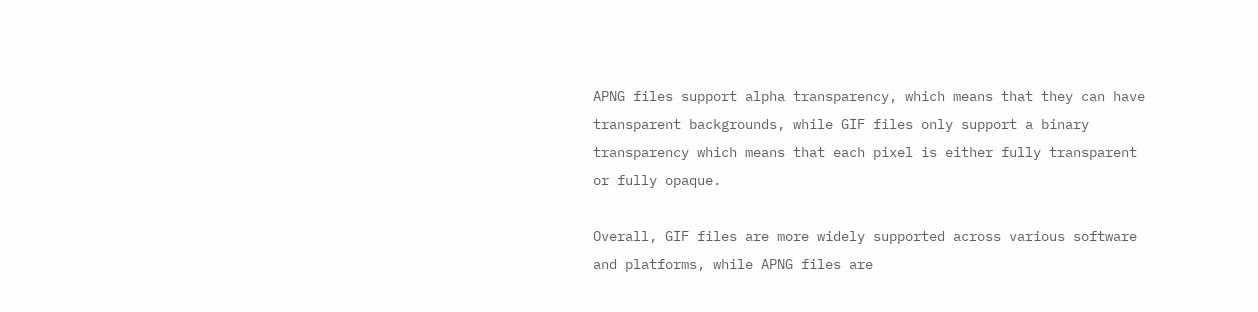APNG files support alpha transparency, which means that they can have transparent backgrounds, while GIF files only support a binary transparency which means that each pixel is either fully transparent or fully opaque.

Overall, GIF files are more widely supported across various software and platforms, while APNG files are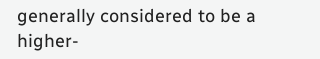generally considered to be a higher-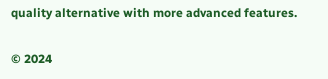quality alternative with more advanced features.

© 2024